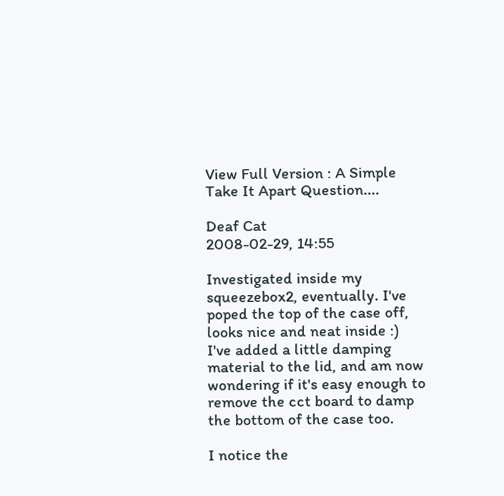View Full Version : A Simple Take It Apart Question....

Deaf Cat
2008-02-29, 14:55

Investigated inside my squeezebox2, eventually. I've poped the top of the case off, looks nice and neat inside :) I've added a little damping material to the lid, and am now wondering if it's easy enough to remove the cct board to damp the bottom of the case too.

I notice the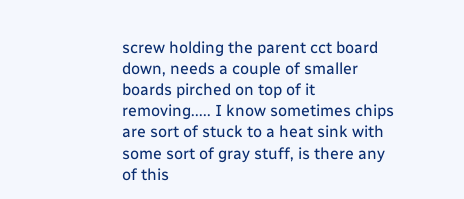screw holding the parent cct board down, needs a couple of smaller boards pirched on top of it removing..... I know sometimes chips are sort of stuck to a heat sink with some sort of gray stuff, is there any of this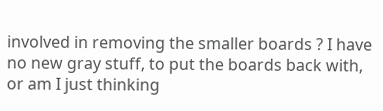involved in removing the smaller boards ? I have no new gray stuff, to put the boards back with, or am I just thinking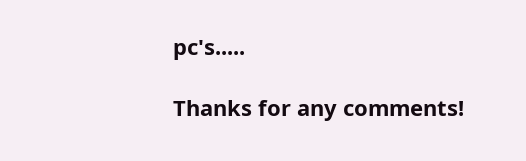pc's.....

Thanks for any comments!